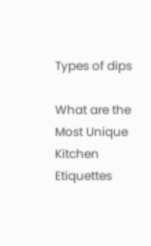Types of dips

What are the Most Unique Kitchen Etiquettes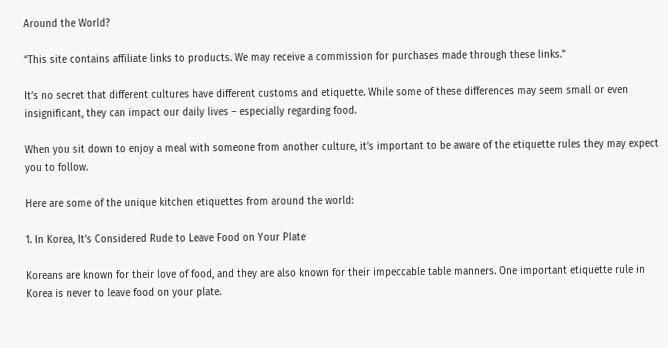Around the World?

“This site contains affiliate links to products. We may receive a commission for purchases made through these links.”

It’s no secret that different cultures have different customs and etiquette. While some of these differences may seem small or even insignificant, they can impact our daily lives – especially regarding food.

When you sit down to enjoy a meal with someone from another culture, it’s important to be aware of the etiquette rules they may expect you to follow.

Here are some of the unique kitchen etiquettes from around the world:

1. In Korea, It’s Considered Rude to Leave Food on Your Plate

Koreans are known for their love of food, and they are also known for their impeccable table manners. One important etiquette rule in Korea is never to leave food on your plate.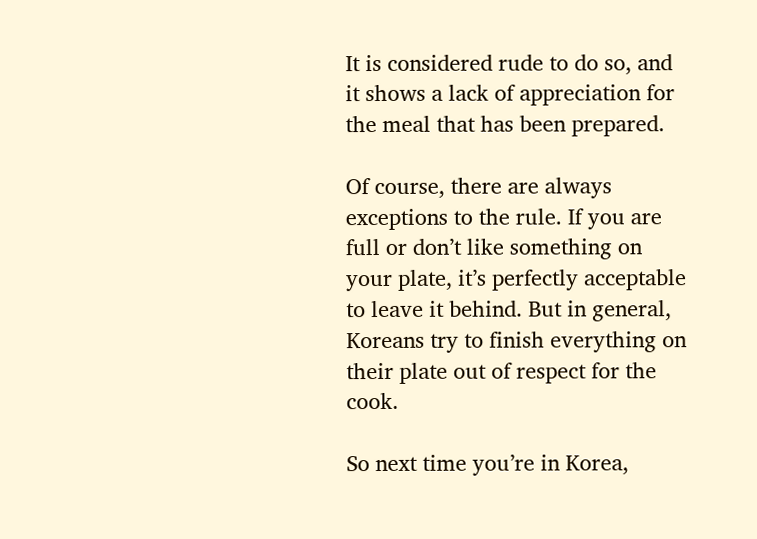It is considered rude to do so, and it shows a lack of appreciation for the meal that has been prepared.

Of course, there are always exceptions to the rule. If you are full or don’t like something on your plate, it’s perfectly acceptable to leave it behind. But in general, Koreans try to finish everything on their plate out of respect for the cook.

So next time you’re in Korea,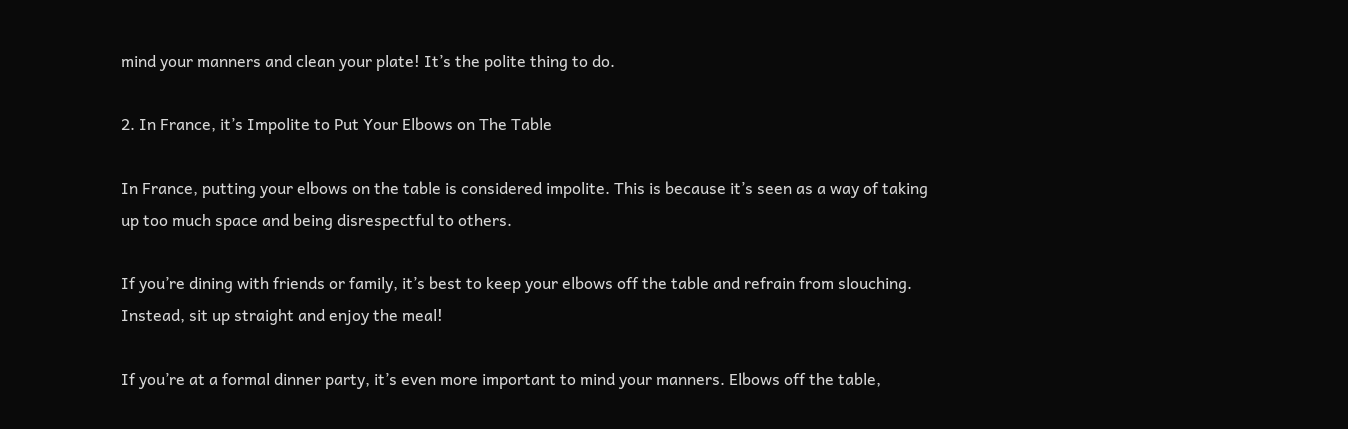mind your manners and clean your plate! It’s the polite thing to do.

2. In France, it’s Impolite to Put Your Elbows on The Table

In France, putting your elbows on the table is considered impolite. This is because it’s seen as a way of taking up too much space and being disrespectful to others.

If you’re dining with friends or family, it’s best to keep your elbows off the table and refrain from slouching. Instead, sit up straight and enjoy the meal!

If you’re at a formal dinner party, it’s even more important to mind your manners. Elbows off the table,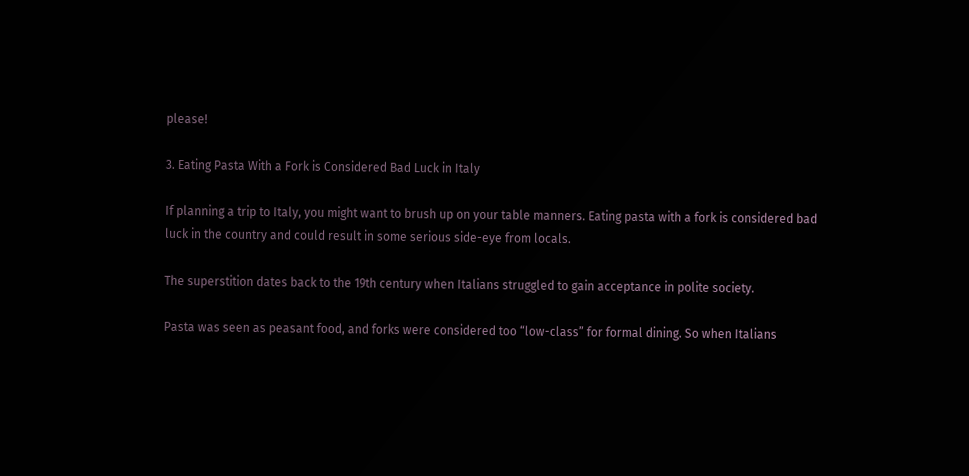please!

3. Eating Pasta With a Fork is Considered Bad Luck in Italy

If planning a trip to Italy, you might want to brush up on your table manners. Eating pasta with a fork is considered bad luck in the country and could result in some serious side-eye from locals.

The superstition dates back to the 19th century when Italians struggled to gain acceptance in polite society.

Pasta was seen as peasant food, and forks were considered too “low-class” for formal dining. So when Italians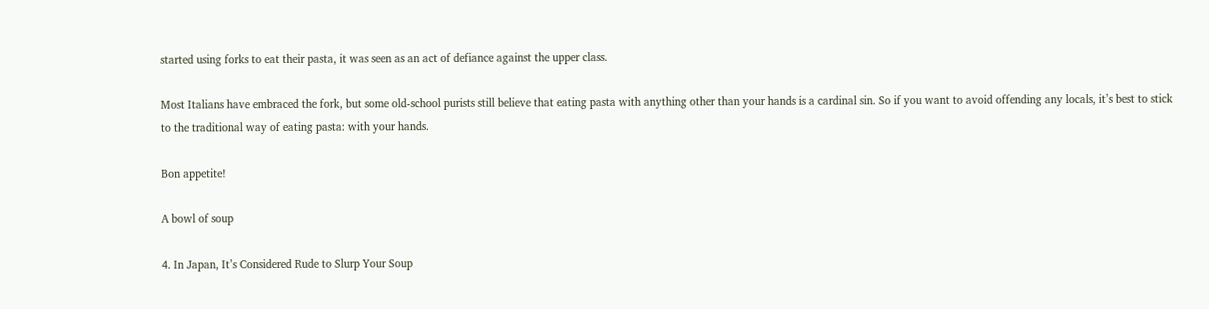started using forks to eat their pasta, it was seen as an act of defiance against the upper class.

Most Italians have embraced the fork, but some old-school purists still believe that eating pasta with anything other than your hands is a cardinal sin. So if you want to avoid offending any locals, it’s best to stick to the traditional way of eating pasta: with your hands.

Bon appetite!

A bowl of soup

4. In Japan, It’s Considered Rude to Slurp Your Soup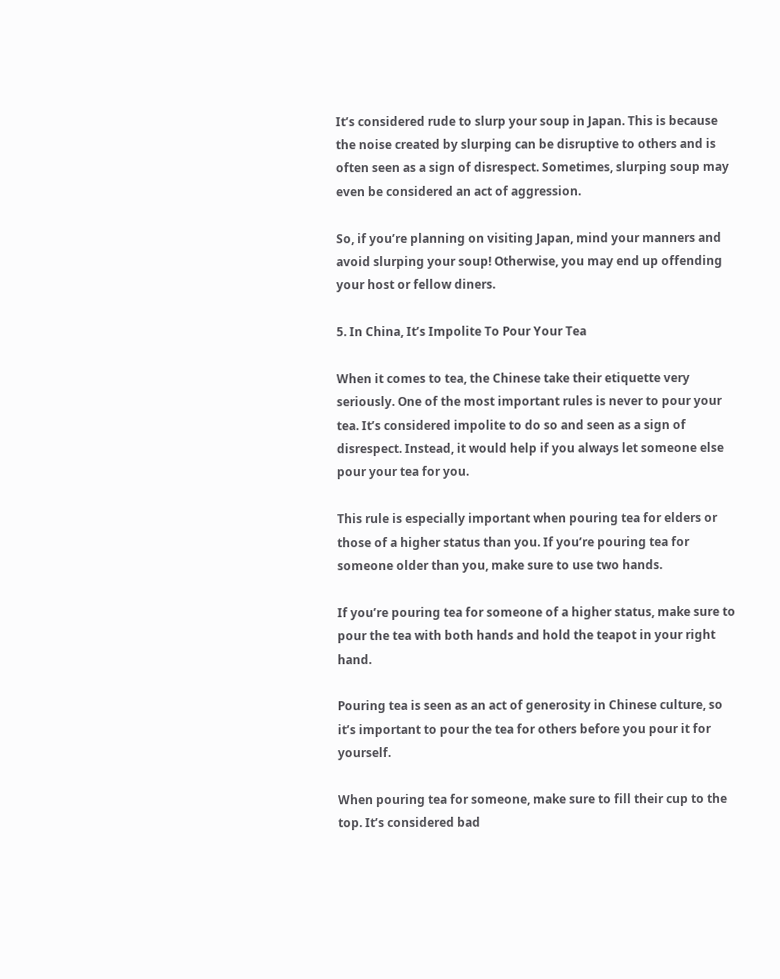It’s considered rude to slurp your soup in Japan. This is because the noise created by slurping can be disruptive to others and is often seen as a sign of disrespect. Sometimes, slurping soup may even be considered an act of aggression.

So, if you’re planning on visiting Japan, mind your manners and avoid slurping your soup! Otherwise, you may end up offending your host or fellow diners.

5. In China, It’s Impolite To Pour Your Tea

When it comes to tea, the Chinese take their etiquette very seriously. One of the most important rules is never to pour your tea. It’s considered impolite to do so and seen as a sign of disrespect. Instead, it would help if you always let someone else pour your tea for you.

This rule is especially important when pouring tea for elders or those of a higher status than you. If you’re pouring tea for someone older than you, make sure to use two hands.

If you’re pouring tea for someone of a higher status, make sure to pour the tea with both hands and hold the teapot in your right hand.

Pouring tea is seen as an act of generosity in Chinese culture, so it’s important to pour the tea for others before you pour it for yourself.

When pouring tea for someone, make sure to fill their cup to the top. It’s considered bad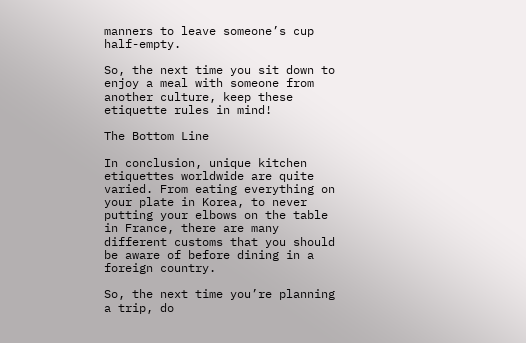manners to leave someone’s cup half-empty.

So, the next time you sit down to enjoy a meal with someone from another culture, keep these etiquette rules in mind!

The Bottom Line

In conclusion, unique kitchen etiquettes worldwide are quite varied. From eating everything on your plate in Korea, to never putting your elbows on the table in France, there are many different customs that you should be aware of before dining in a foreign country.

So, the next time you’re planning a trip, do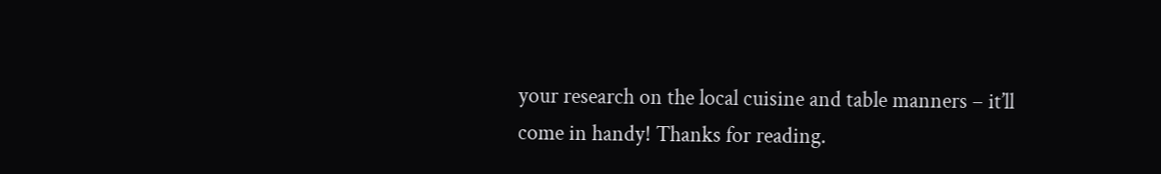your research on the local cuisine and table manners – it’ll come in handy! Thanks for reading.